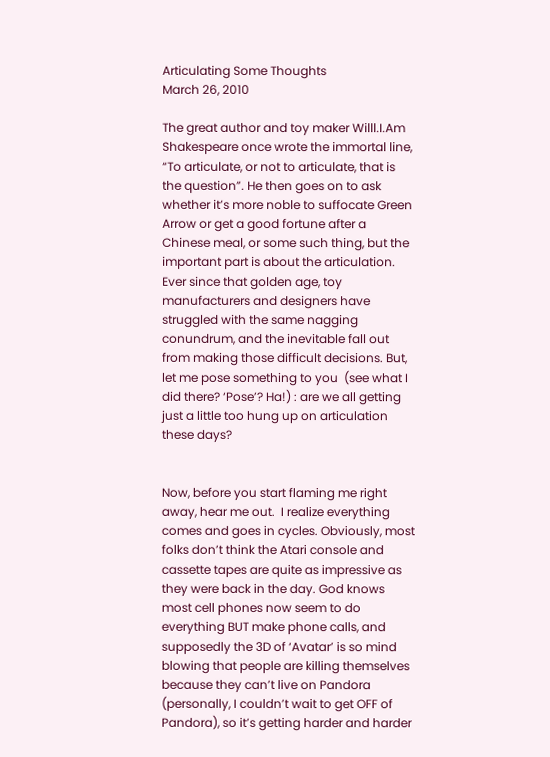Articulating Some Thoughts
March 26, 2010

The great author and toy maker Willl.I.Am Shakespeare once wrote the immortal line, “To articulate, or not to articulate, that is the question”. He then goes on to ask whether it’s more noble to suffocate Green Arrow or get a good fortune after a Chinese meal, or some such thing, but the important part is about the articulation. Ever since that golden age, toy manufacturers and designers have struggled with the same nagging conundrum, and the inevitable fall out from making those difficult decisions. But, let me pose something to you  (see what I did there? ‘Pose’? Ha!) : are we all getting just a little too hung up on articulation these days?


Now, before you start flaming me right away, hear me out.  I realize everything comes and goes in cycles. Obviously, most folks don’t think the Atari console and cassette tapes are quite as impressive as they were back in the day. God knows most cell phones now seem to do everything BUT make phone calls, and supposedly the 3D of ‘Avatar’ is so mind blowing that people are killing themselves because they can’t live on Pandora (personally, I couldn’t wait to get OFF of Pandora), so it’s getting harder and harder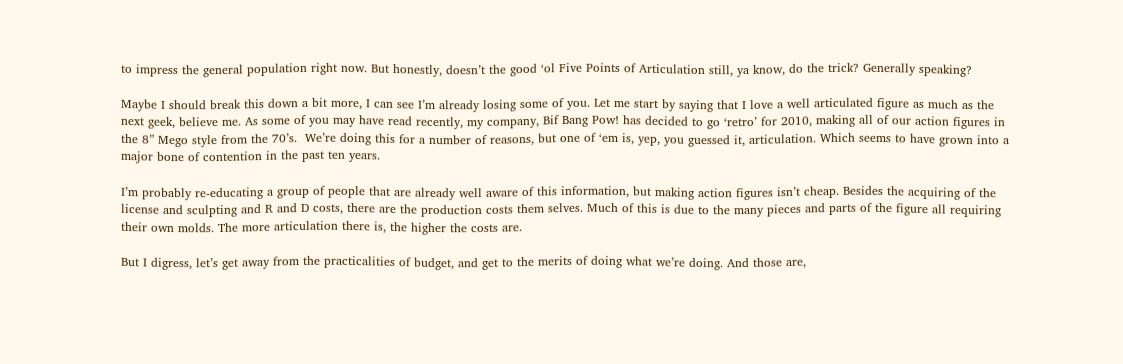to impress the general population right now. But honestly, doesn’t the good ‘ol Five Points of Articulation still, ya know, do the trick? Generally speaking?

Maybe I should break this down a bit more, I can see I’m already losing some of you. Let me start by saying that I love a well articulated figure as much as the next geek, believe me. As some of you may have read recently, my company, Bif Bang Pow! has decided to go ‘retro’ for 2010, making all of our action figures in the 8” Mego style from the 70’s.  We’re doing this for a number of reasons, but one of ‘em is, yep, you guessed it, articulation. Which seems to have grown into a major bone of contention in the past ten years.

I’m probably re-educating a group of people that are already well aware of this information, but making action figures isn’t cheap. Besides the acquiring of the license and sculpting and R and D costs, there are the production costs them selves. Much of this is due to the many pieces and parts of the figure all requiring their own molds. The more articulation there is, the higher the costs are.

But I digress, let’s get away from the practicalities of budget, and get to the merits of doing what we’re doing. And those are,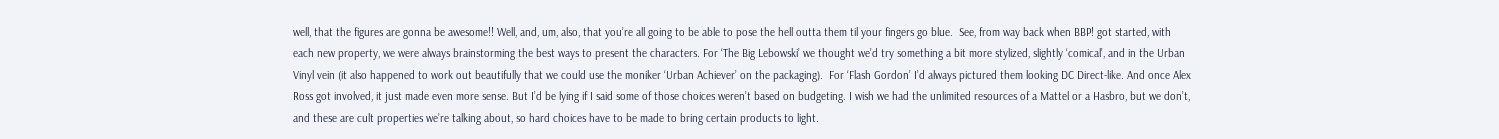well, that the figures are gonna be awesome!! Well, and, um, also, that you’re all going to be able to pose the hell outta them til your fingers go blue.  See, from way back when BBP! got started, with each new property, we were always brainstorming the best ways to present the characters. For ‘The Big Lebowski’ we thought we’d try something a bit more stylized, slightly ‘comical’, and in the Urban Vinyl vein (it also happened to work out beautifully that we could use the moniker ‘Urban Achiever’ on the packaging).  For ‘Flash Gordon’ I’d always pictured them looking DC Direct-like. And once Alex Ross got involved, it just made even more sense. But I’d be lying if I said some of those choices weren’t based on budgeting. I wish we had the unlimited resources of a Mattel or a Hasbro, but we don’t, and these are cult properties we’re talking about, so hard choices have to be made to bring certain products to light.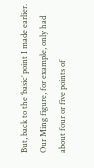But, back to the ‘basic’ point I made earlier.  Our Ming figure, for example, only had about four or five points of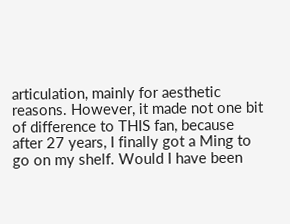articulation, mainly for aesthetic reasons. However, it made not one bit of difference to THIS fan, because after 27 years, I finally got a Ming to go on my shelf. Would I have been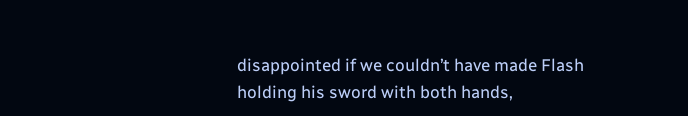disappointed if we couldn’t have made Flash holding his sword with both hands,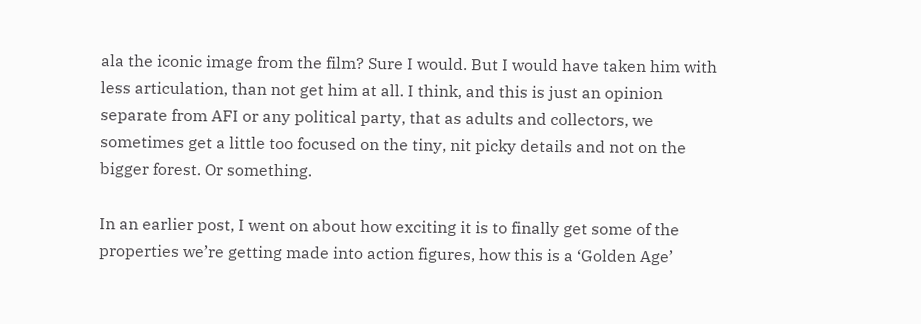ala the iconic image from the film? Sure I would. But I would have taken him with less articulation, than not get him at all. I think, and this is just an opinion separate from AFI or any political party, that as adults and collectors, we sometimes get a little too focused on the tiny, nit picky details and not on the bigger forest. Or something.

In an earlier post, I went on about how exciting it is to finally get some of the properties we’re getting made into action figures, how this is a ‘Golden Age’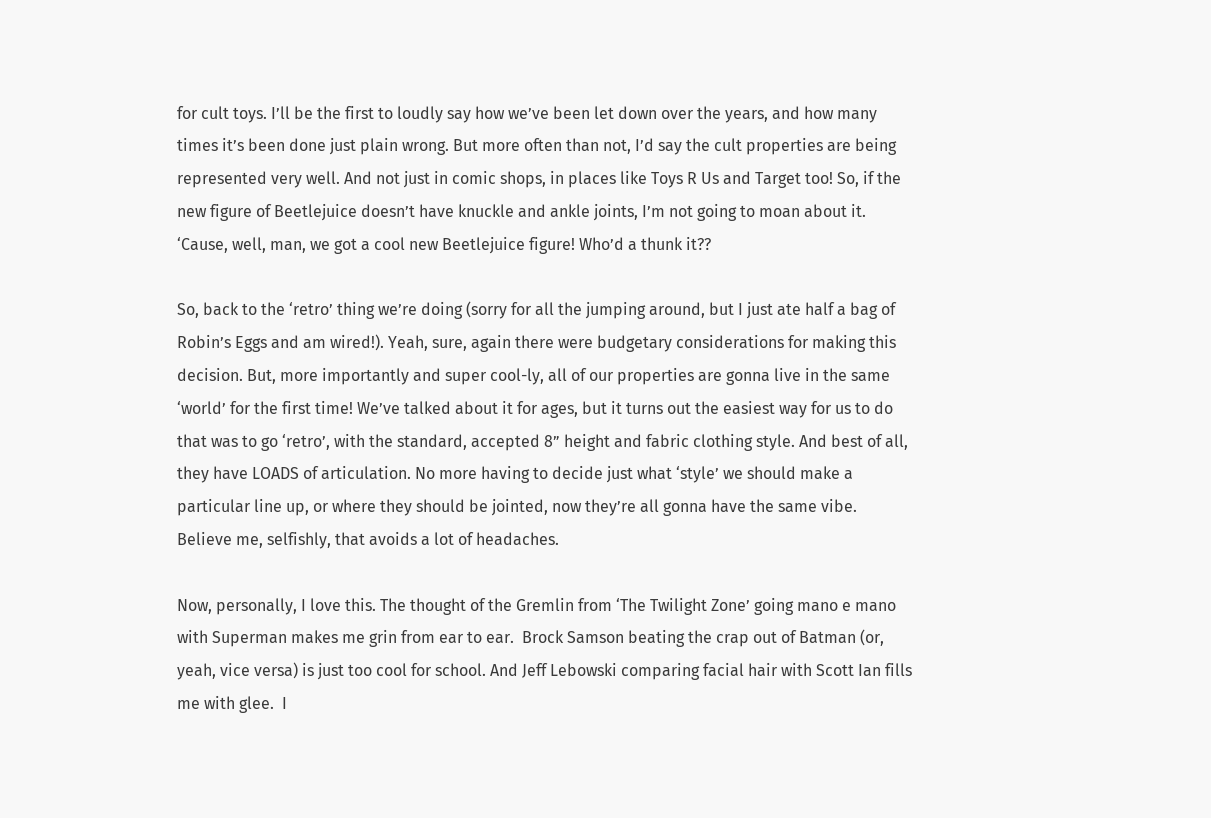for cult toys. I’ll be the first to loudly say how we’ve been let down over the years, and how many times it’s been done just plain wrong. But more often than not, I’d say the cult properties are being represented very well. And not just in comic shops, in places like Toys R Us and Target too! So, if the new figure of Beetlejuice doesn’t have knuckle and ankle joints, I’m not going to moan about it. ‘Cause, well, man, we got a cool new Beetlejuice figure! Who’d a thunk it??

So, back to the ‘retro’ thing we’re doing (sorry for all the jumping around, but I just ate half a bag of Robin’s Eggs and am wired!). Yeah, sure, again there were budgetary considerations for making this decision. But, more importantly and super cool-ly, all of our properties are gonna live in the same ‘world’ for the first time! We’ve talked about it for ages, but it turns out the easiest way for us to do that was to go ‘retro’, with the standard, accepted 8” height and fabric clothing style. And best of all, they have LOADS of articulation. No more having to decide just what ‘style’ we should make a particular line up, or where they should be jointed, now they’re all gonna have the same vibe. Believe me, selfishly, that avoids a lot of headaches.

Now, personally, I love this. The thought of the Gremlin from ‘The Twilight Zone’ going mano e mano with Superman makes me grin from ear to ear.  Brock Samson beating the crap out of Batman (or, yeah, vice versa) is just too cool for school. And Jeff Lebowski comparing facial hair with Scott Ian fills me with glee.  I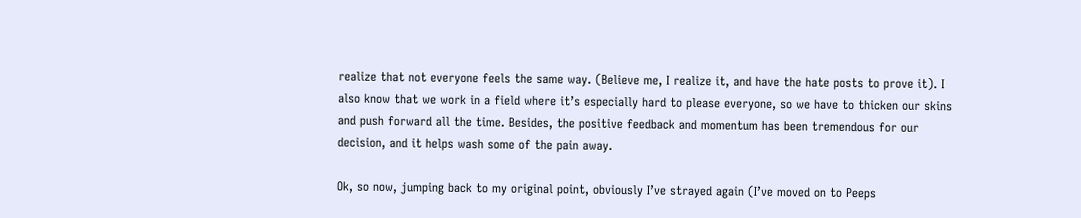realize that not everyone feels the same way. (Believe me, I realize it, and have the hate posts to prove it). I also know that we work in a field where it’s especially hard to please everyone, so we have to thicken our skins and push forward all the time. Besides, the positive feedback and momentum has been tremendous for our decision, and it helps wash some of the pain away.

Ok, so now, jumping back to my original point, obviously I’ve strayed again (I’ve moved on to Peeps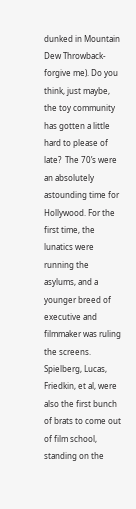dunked in Mountain Dew Throwback-forgive me). Do you think, just maybe, the toy community has gotten a little hard to please of late?  The 70’s were an absolutely astounding time for Hollywood. For the first time, the lunatics were running the asylums, and a younger breed of executive and filmmaker was ruling the screens. Spielberg, Lucas, Friedkin, et al, were also the first bunch of brats to come out of film school, standing on the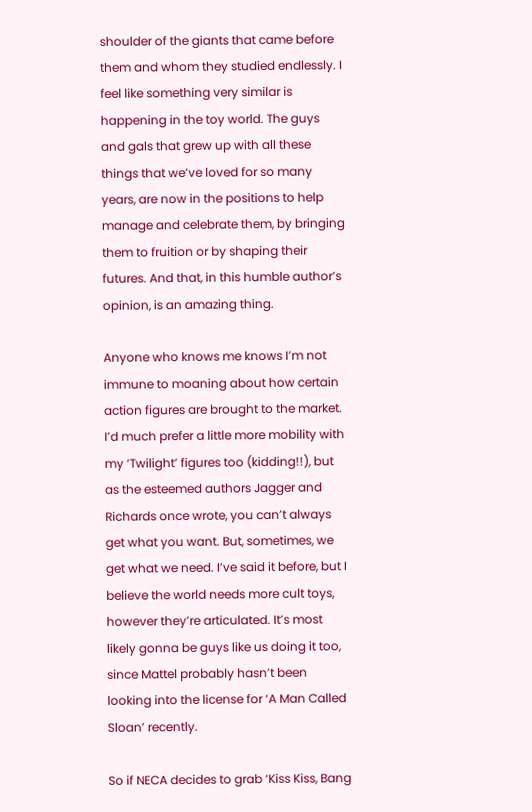shoulder of the giants that came before them and whom they studied endlessly. I feel like something very similar is happening in the toy world. The guys and gals that grew up with all these things that we’ve loved for so many years, are now in the positions to help manage and celebrate them, by bringing them to fruition or by shaping their futures. And that, in this humble author’s opinion, is an amazing thing.

Anyone who knows me knows I’m not immune to moaning about how certain action figures are brought to the market. I’d much prefer a little more mobility with my ‘Twilight’ figures too (kidding!!), but as the esteemed authors Jagger and Richards once wrote, you can’t always get what you want. But, sometimes, we get what we need. I’ve said it before, but I believe the world needs more cult toys, however they’re articulated. It’s most likely gonna be guys like us doing it too, since Mattel probably hasn’t been looking into the license for ‘A Man Called Sloan’ recently.

So if NECA decides to grab ‘Kiss Kiss, Bang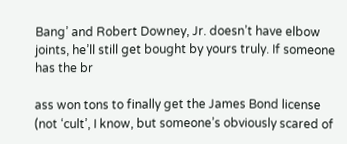Bang’ and Robert Downey, Jr. doesn’t have elbow joints, he’ll still get bought by yours truly. If someone has the br

ass won tons to finally get the James Bond license (not ‘cult’, I know, but someone’s obviously scared of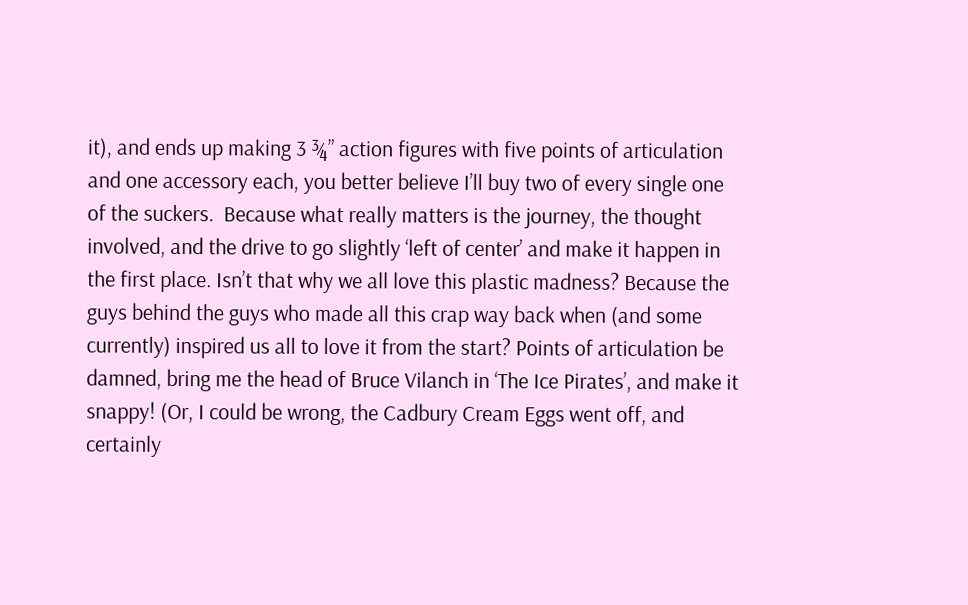it), and ends up making 3 ¾” action figures with five points of articulation and one accessory each, you better believe I’ll buy two of every single one of the suckers.  Because what really matters is the journey, the thought involved, and the drive to go slightly ‘left of center’ and make it happen in the first place. Isn’t that why we all love this plastic madness? Because the guys behind the guys who made all this crap way back when (and some currently) inspired us all to love it from the start? Points of articulation be damned, bring me the head of Bruce Vilanch in ‘The Ice Pirates’, and make it snappy! (Or, I could be wrong, the Cadbury Cream Eggs went off, and certainly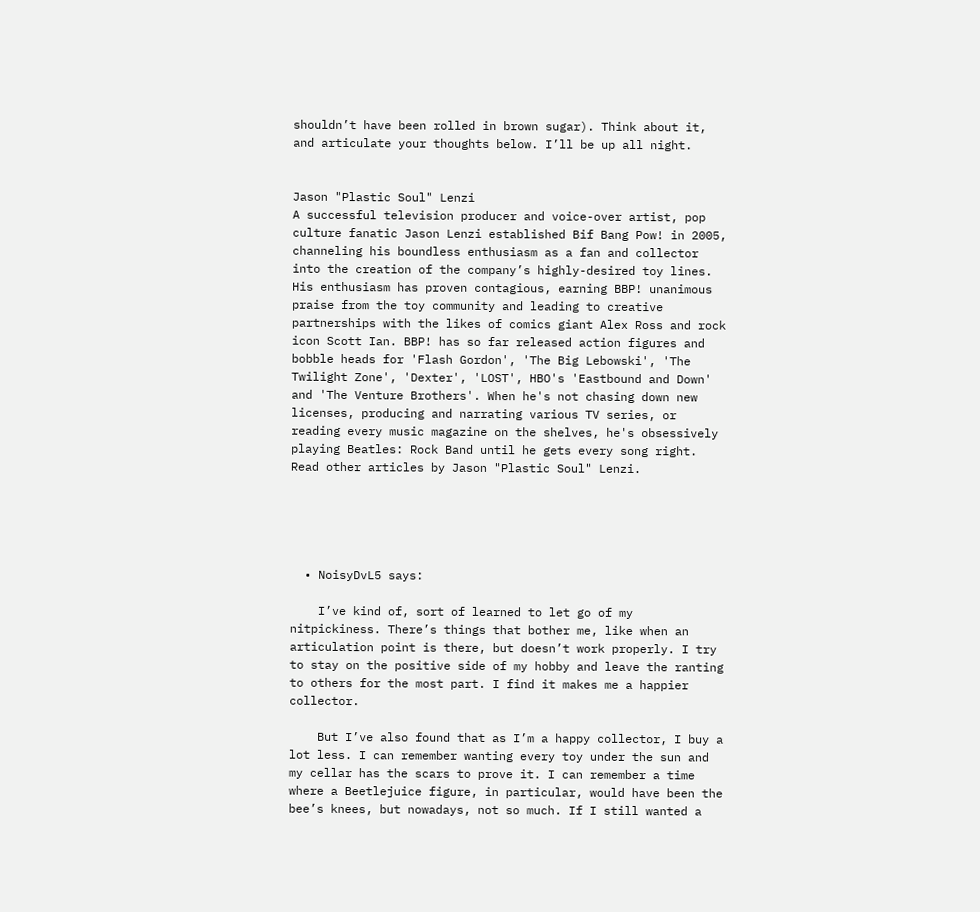shouldn’t have been rolled in brown sugar). Think about it, and articulate your thoughts below. I’ll be up all night.


Jason "Plastic Soul" Lenzi
A successful television producer and voice-over artist, pop culture fanatic Jason Lenzi established Bif Bang Pow! in 2005, channeling his boundless enthusiasm as a fan and collector into the creation of the company’s highly-desired toy lines. His enthusiasm has proven contagious, earning BBP! unanimous praise from the toy community and leading to creative partnerships with the likes of comics giant Alex Ross and rock icon Scott Ian. BBP! has so far released action figures and bobble heads for 'Flash Gordon', 'The Big Lebowski', 'The Twilight Zone', 'Dexter', 'LOST', HBO's 'Eastbound and Down' and 'The Venture Brothers'. When he's not chasing down new licenses, producing and narrating various TV series, or reading every music magazine on the shelves, he's obsessively playing Beatles: Rock Band until he gets every song right.
Read other articles by Jason "Plastic Soul" Lenzi.





  • NoisyDvL5 says:

    I’ve kind of, sort of learned to let go of my nitpickiness. There’s things that bother me, like when an articulation point is there, but doesn’t work properly. I try to stay on the positive side of my hobby and leave the ranting to others for the most part. I find it makes me a happier collector.

    But I’ve also found that as I’m a happy collector, I buy a lot less. I can remember wanting every toy under the sun and my cellar has the scars to prove it. I can remember a time where a Beetlejuice figure, in particular, would have been the bee’s knees, but nowadays, not so much. If I still wanted a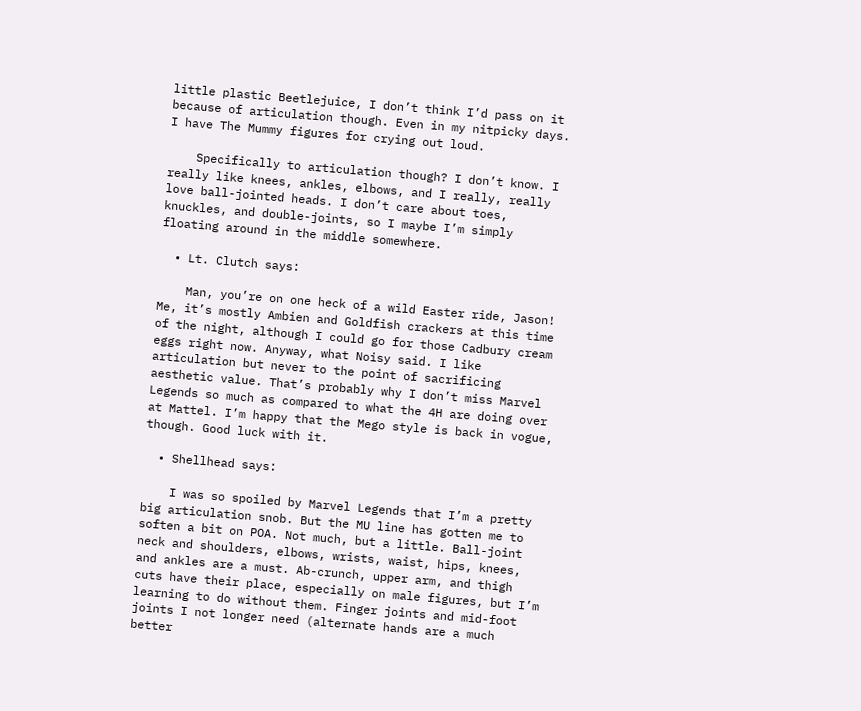little plastic Beetlejuice, I don’t think I’d pass on it because of articulation though. Even in my nitpicky days. I have The Mummy figures for crying out loud.

    Specifically to articulation though? I don’t know. I really like knees, ankles, elbows, and I really, really love ball-jointed heads. I don’t care about toes, knuckles, and double-joints, so I maybe I’m simply floating around in the middle somewhere.

  • Lt. Clutch says:

    Man, you’re on one heck of a wild Easter ride, Jason! Me, it’s mostly Ambien and Goldfish crackers at this time of the night, although I could go for those Cadbury cream eggs right now. Anyway, what Noisy said. I like articulation but never to the point of sacrificing aesthetic value. That’s probably why I don’t miss Marvel Legends so much as compared to what the 4H are doing over at Mattel. I’m happy that the Mego style is back in vogue, though. Good luck with it.

  • Shellhead says:

    I was so spoiled by Marvel Legends that I’m a pretty big articulation snob. But the MU line has gotten me to soften a bit on POA. Not much, but a little. Ball-joint neck and shoulders, elbows, wrists, waist, hips, knees, and ankles are a must. Ab-crunch, upper arm, and thigh cuts have their place, especially on male figures, but I’m learning to do without them. Finger joints and mid-foot joints I not longer need (alternate hands are a much better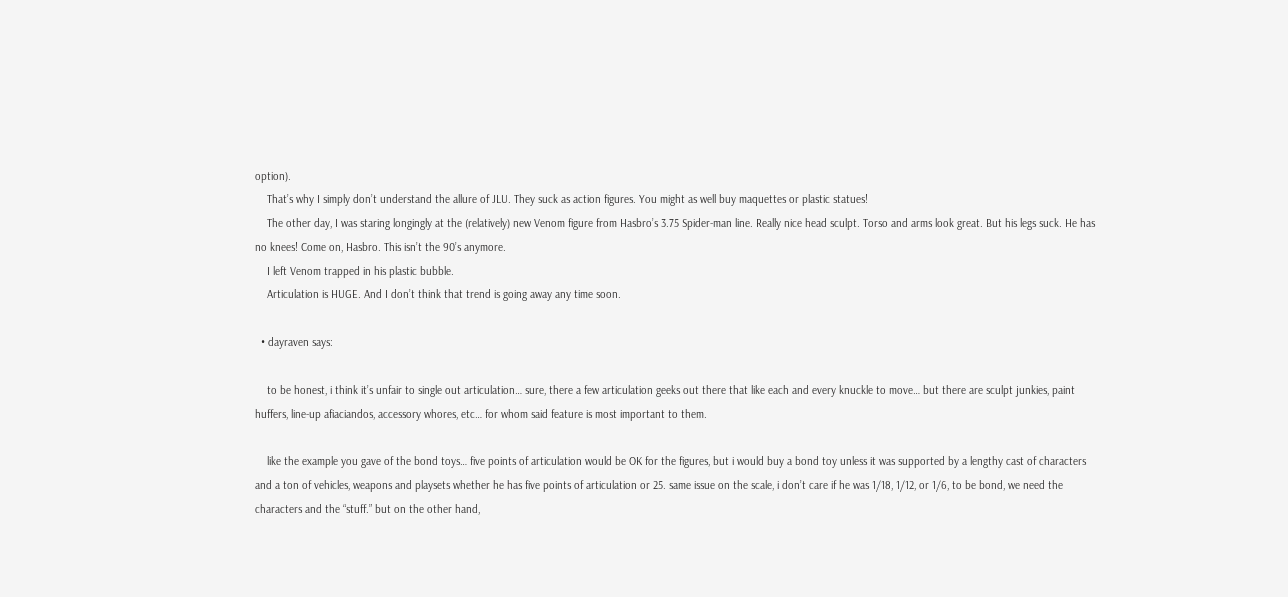option).
    That’s why I simply don’t understand the allure of JLU. They suck as action figures. You might as well buy maquettes or plastic statues!
    The other day, I was staring longingly at the (relatively) new Venom figure from Hasbro’s 3.75 Spider-man line. Really nice head sculpt. Torso and arms look great. But his legs suck. He has no knees! Come on, Hasbro. This isn’t the 90’s anymore.
    I left Venom trapped in his plastic bubble.
    Articulation is HUGE. And I don’t think that trend is going away any time soon.

  • dayraven says:

    to be honest, i think it’s unfair to single out articulation… sure, there a few articulation geeks out there that like each and every knuckle to move… but there are sculpt junkies, paint huffers, line-up afiaciandos, accessory whores, etc… for whom said feature is most important to them.

    like the example you gave of the bond toys… five points of articulation would be OK for the figures, but i would buy a bond toy unless it was supported by a lengthy cast of characters and a ton of vehicles, weapons and playsets whether he has five points of articulation or 25. same issue on the scale, i don’t care if he was 1/18, 1/12, or 1/6, to be bond, we need the characters and the “stuff.” but on the other hand,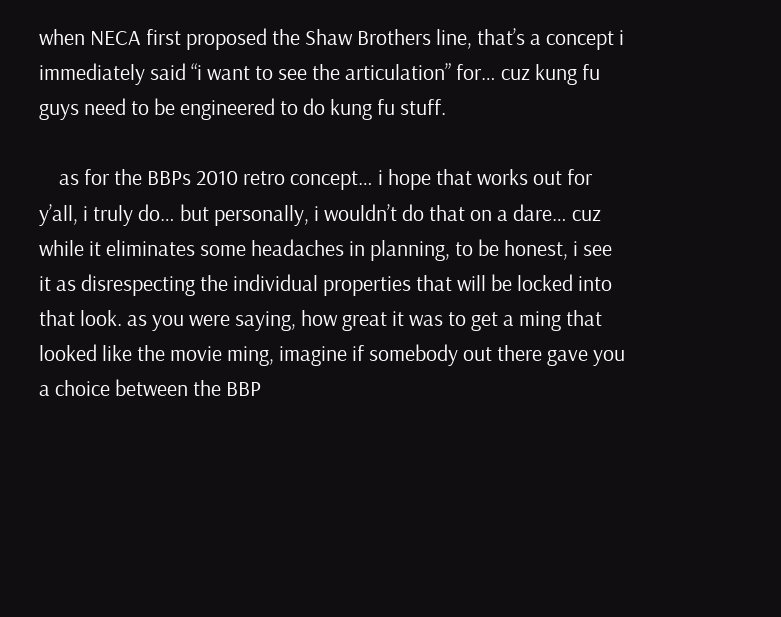when NECA first proposed the Shaw Brothers line, that’s a concept i immediately said “i want to see the articulation” for… cuz kung fu guys need to be engineered to do kung fu stuff.

    as for the BBPs 2010 retro concept… i hope that works out for y’all, i truly do… but personally, i wouldn’t do that on a dare… cuz while it eliminates some headaches in planning, to be honest, i see it as disrespecting the individual properties that will be locked into that look. as you were saying, how great it was to get a ming that looked like the movie ming, imagine if somebody out there gave you a choice between the BBP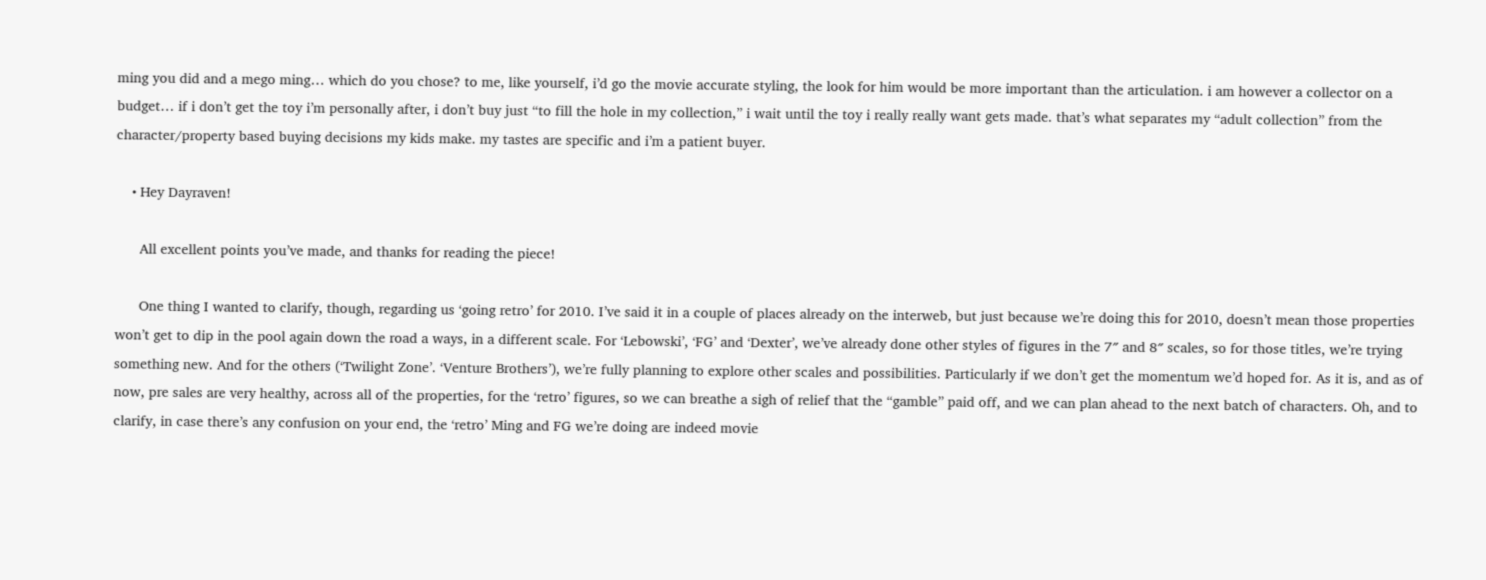ming you did and a mego ming… which do you chose? to me, like yourself, i’d go the movie accurate styling, the look for him would be more important than the articulation. i am however a collector on a budget… if i don’t get the toy i’m personally after, i don’t buy just “to fill the hole in my collection,” i wait until the toy i really really want gets made. that’s what separates my “adult collection” from the character/property based buying decisions my kids make. my tastes are specific and i’m a patient buyer.

    • Hey Dayraven!

      All excellent points you’ve made, and thanks for reading the piece!

      One thing I wanted to clarify, though, regarding us ‘going retro’ for 2010. I’ve said it in a couple of places already on the interweb, but just because we’re doing this for 2010, doesn’t mean those properties won’t get to dip in the pool again down the road a ways, in a different scale. For ‘Lebowski’, ‘FG’ and ‘Dexter’, we’ve already done other styles of figures in the 7″ and 8″ scales, so for those titles, we’re trying something new. And for the others (‘Twilight Zone’. ‘Venture Brothers’), we’re fully planning to explore other scales and possibilities. Particularly if we don’t get the momentum we’d hoped for. As it is, and as of now, pre sales are very healthy, across all of the properties, for the ‘retro’ figures, so we can breathe a sigh of relief that the “gamble” paid off, and we can plan ahead to the next batch of characters. Oh, and to clarify, in case there’s any confusion on your end, the ‘retro’ Ming and FG we’re doing are indeed movie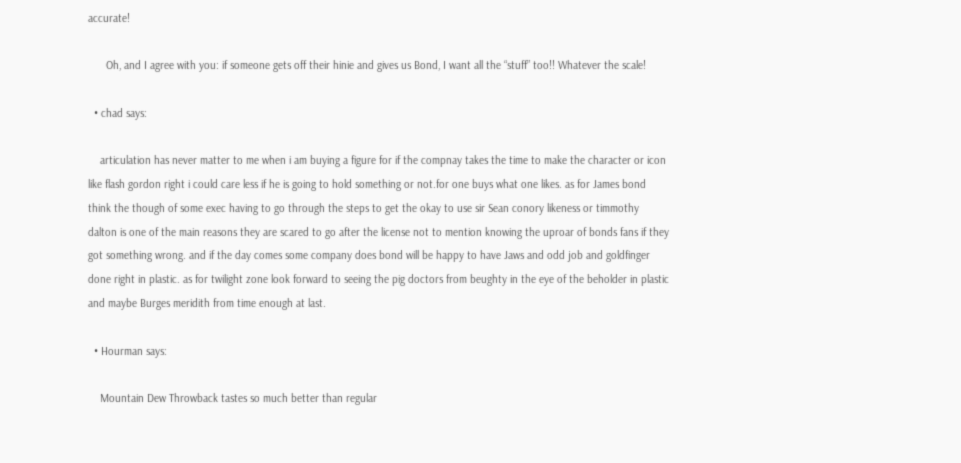accurate!

      Oh, and I agree with you: if someone gets off their hinie and gives us Bond, I want all the “stuff” too!! Whatever the scale!

  • chad says:

    articulation has never matter to me when i am buying a figure for if the compnay takes the time to make the character or icon like flash gordon right i could care less if he is going to hold something or not.for one buys what one likes. as for James bond think the though of some exec having to go through the steps to get the okay to use sir Sean conory likeness or timmothy dalton is one of the main reasons they are scared to go after the license not to mention knowing the uproar of bonds fans if they got something wrong. and if the day comes some company does bond will be happy to have Jaws and odd job and goldfinger done right in plastic. as for twilight zone look forward to seeing the pig doctors from beughty in the eye of the beholder in plastic and maybe Burges meridith from time enough at last.

  • Hourman says:

    Mountain Dew Throwback tastes so much better than regular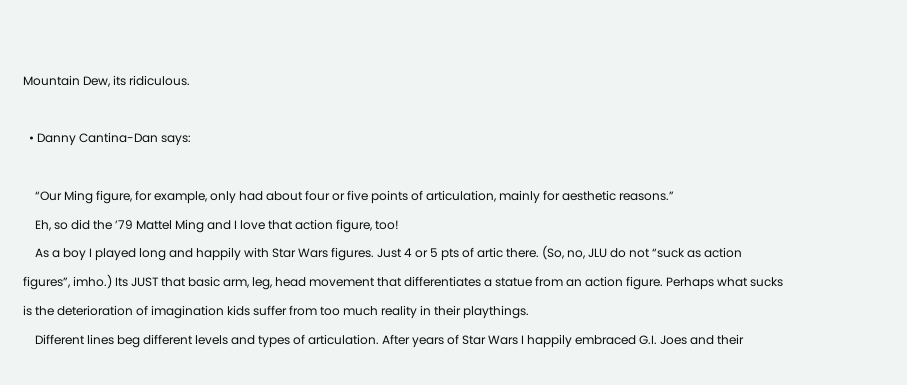Mountain Dew, its ridiculous.

  • Danny Cantina-Dan says:

    “Our Ming figure, for example, only had about four or five points of articulation, mainly for aesthetic reasons.”
    Eh, so did the ’79 Mattel Ming and I love that action figure, too!
    As a boy I played long and happily with Star Wars figures. Just 4 or 5 pts of artic there. (So, no, JLU do not “suck as action figures”, imho.) Its JUST that basic arm, leg, head movement that differentiates a statue from an action figure. Perhaps what sucks is the deterioration of imagination kids suffer from too much reality in their playthings.
    Different lines beg different levels and types of articulation. After years of Star Wars I happily embraced G.I. Joes and their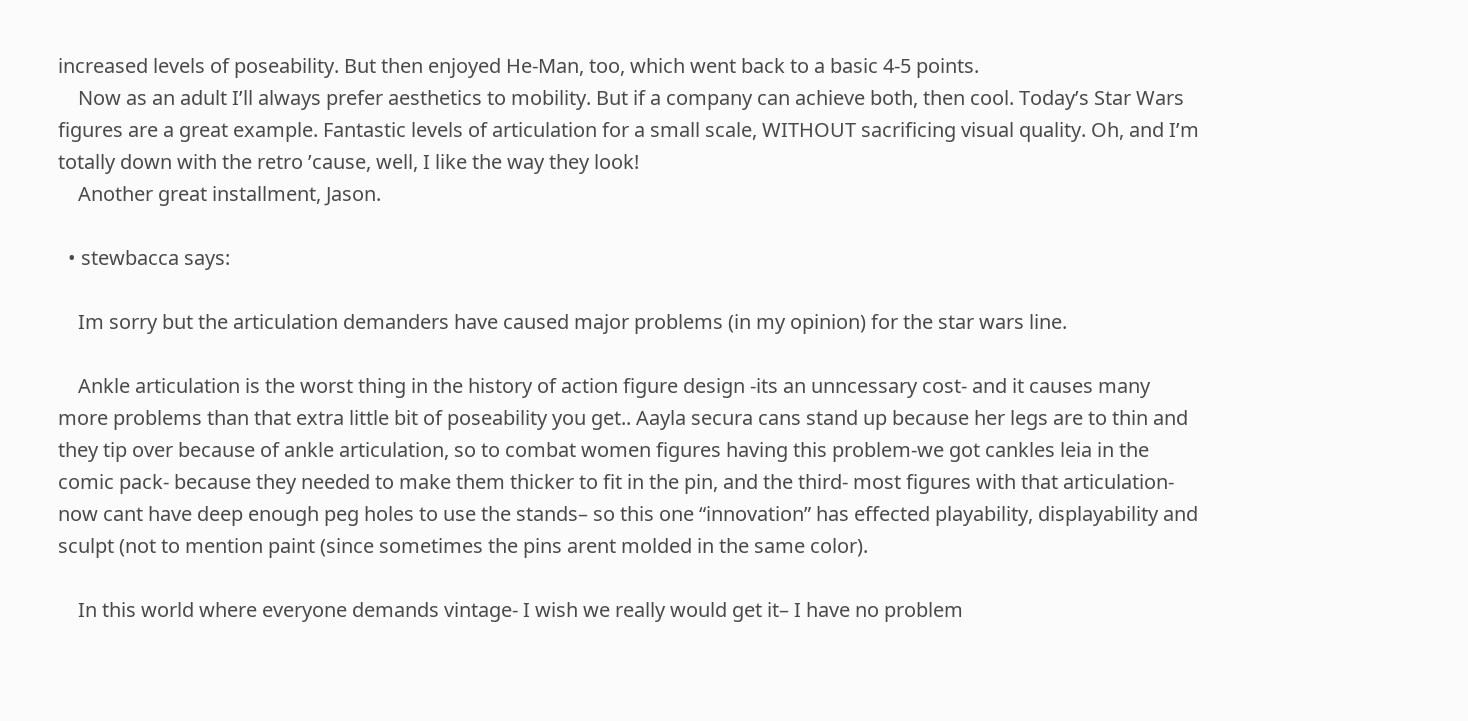increased levels of poseability. But then enjoyed He-Man, too, which went back to a basic 4-5 points.
    Now as an adult I’ll always prefer aesthetics to mobility. But if a company can achieve both, then cool. Today’s Star Wars figures are a great example. Fantastic levels of articulation for a small scale, WITHOUT sacrificing visual quality. Oh, and I’m totally down with the retro ’cause, well, I like the way they look!
    Another great installment, Jason.

  • stewbacca says:

    Im sorry but the articulation demanders have caused major problems (in my opinion) for the star wars line.

    Ankle articulation is the worst thing in the history of action figure design -its an unncessary cost- and it causes many more problems than that extra little bit of poseability you get.. Aayla secura cans stand up because her legs are to thin and they tip over because of ankle articulation, so to combat women figures having this problem-we got cankles leia in the comic pack- because they needed to make them thicker to fit in the pin, and the third- most figures with that articulation- now cant have deep enough peg holes to use the stands– so this one “innovation” has effected playability, displayability and sculpt (not to mention paint (since sometimes the pins arent molded in the same color).

    In this world where everyone demands vintage- I wish we really would get it– I have no problem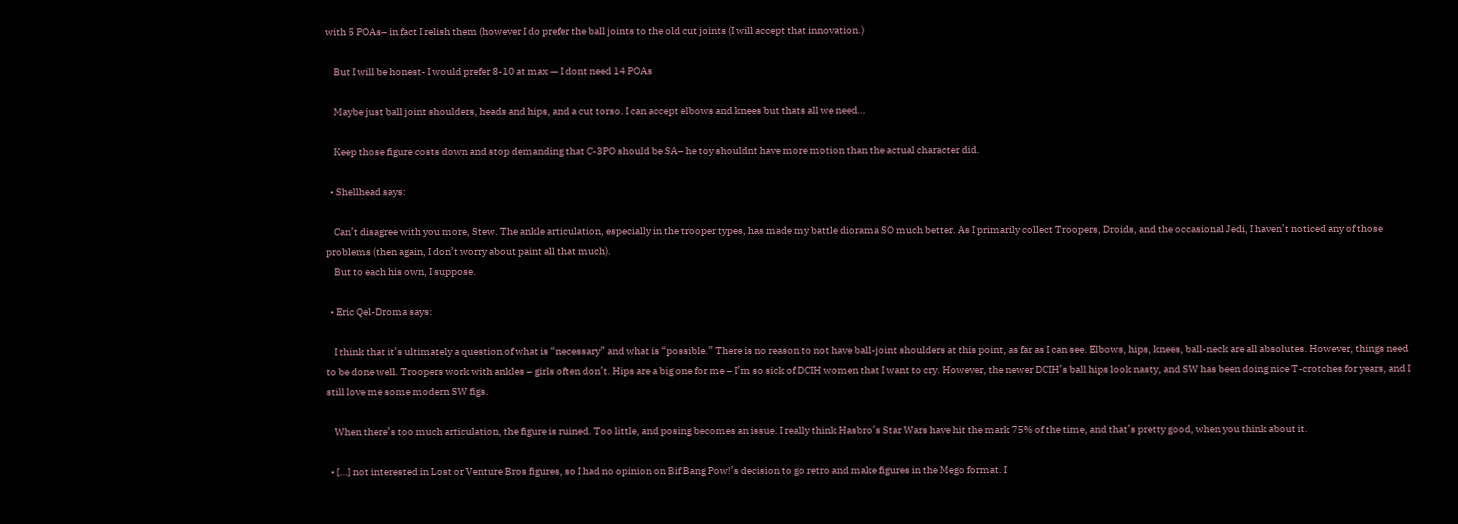with 5 POAs– in fact I relish them (however I do prefer the ball joints to the old cut joints (I will accept that innovation.)

    But I will be honest- I would prefer 8-10 at max — I dont need 14 POAs

    Maybe just ball joint shoulders, heads and hips, and a cut torso. I can accept elbows and knees but thats all we need…

    Keep those figure costs down and stop demanding that C-3PO should be SA– he toy shouldnt have more motion than the actual character did.

  • Shellhead says:

    Can’t disagree with you more, Stew. The ankle articulation, especially in the trooper types, has made my battle diorama SO much better. As I primarily collect Troopers, Droids, and the occasional Jedi, I haven’t noticed any of those problems (then again, I don’t worry about paint all that much).
    But to each his own, I suppose.

  • Eric Qel-Droma says:

    I think that it’s ultimately a question of what is “necessary” and what is “possible.” There is no reason to not have ball-joint shoulders at this point, as far as I can see. Elbows, hips, knees, ball-neck are all absolutes. However, things need to be done well. Troopers work with ankles – girls often don’t. Hips are a big one for me – I’m so sick of DCIH women that I want to cry. However, the newer DCIH’s ball hips look nasty, and SW has been doing nice T-crotches for years, and I still love me some modern SW figs.

    When there’s too much articulation, the figure is ruined. Too little, and posing becomes an issue. I really think Hasbro’s Star Wars have hit the mark 75% of the time, and that’s pretty good, when you think about it.

  • […] not interested in Lost or Venture Bros figures, so I had no opinion on Bif Bang Pow!’s decision to go retro and make figures in the Mego format. I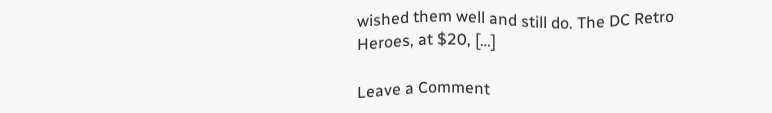wished them well and still do. The DC Retro Heroes, at $20, […]

Leave a Comment